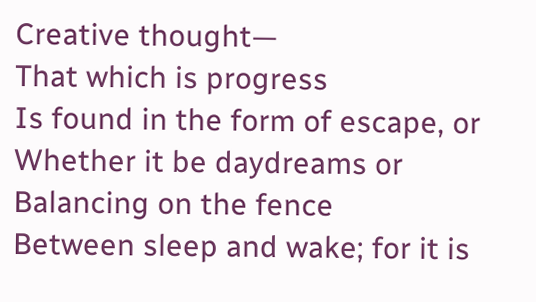Creative thought—
That which is progress
Is found in the form of escape, or
Whether it be daydreams or
Balancing on the fence
Between sleep and wake; for it is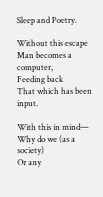Sleep and Poetry.

Without this escape
Man becomes a computer,
Feeding back
That which has been input.

With this in mind—
Why do we (as a society)
Or any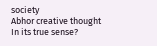society
Abhor creative thought
In its true sense?